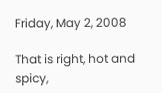Friday, May 2, 2008

That is right, hot and spicy,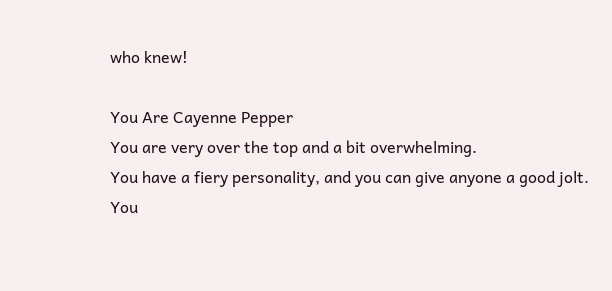who knew!

You Are Cayenne Pepper
You are very over the top and a bit overwhelming.
You have a fiery personality, and you can give anyone a good jolt.
You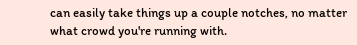can easily take things up a couple notches, no matter what crowd you're running with.